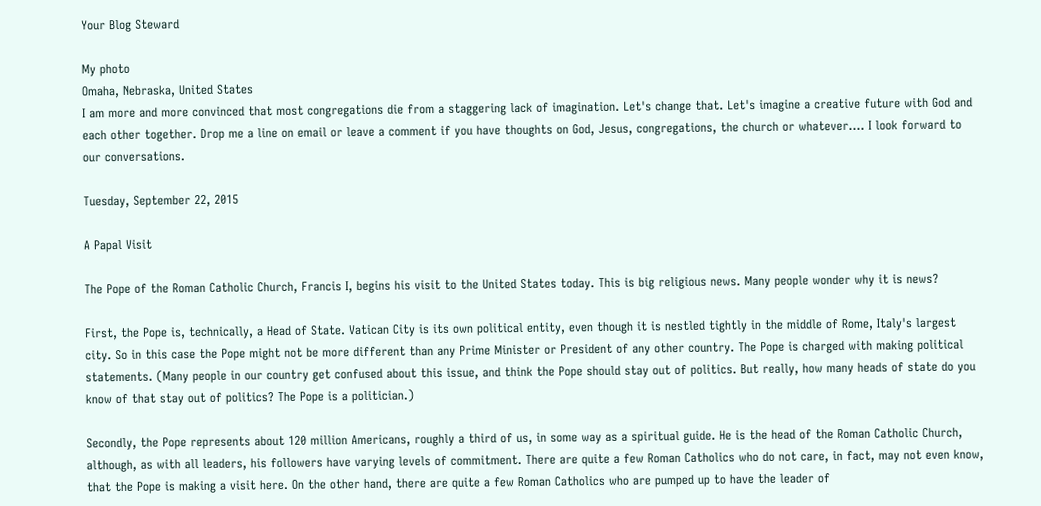Your Blog Steward

My photo
Omaha, Nebraska, United States
I am more and more convinced that most congregations die from a staggering lack of imagination. Let's change that. Let's imagine a creative future with God and each other together. Drop me a line on email or leave a comment if you have thoughts on God, Jesus, congregations, the church or whatever.... I look forward to our conversations.

Tuesday, September 22, 2015

A Papal Visit

The Pope of the Roman Catholic Church, Francis I, begins his visit to the United States today. This is big religious news. Many people wonder why it is news?

First, the Pope is, technically, a Head of State. Vatican City is its own political entity, even though it is nestled tightly in the middle of Rome, Italy's largest city. So in this case the Pope might not be more different than any Prime Minister or President of any other country. The Pope is charged with making political statements. (Many people in our country get confused about this issue, and think the Pope should stay out of politics. But really, how many heads of state do you know of that stay out of politics? The Pope is a politician.)

Secondly, the Pope represents about 120 million Americans, roughly a third of us, in some way as a spiritual guide. He is the head of the Roman Catholic Church, although, as with all leaders, his followers have varying levels of commitment. There are quite a few Roman Catholics who do not care, in fact, may not even know, that the Pope is making a visit here. On the other hand, there are quite a few Roman Catholics who are pumped up to have the leader of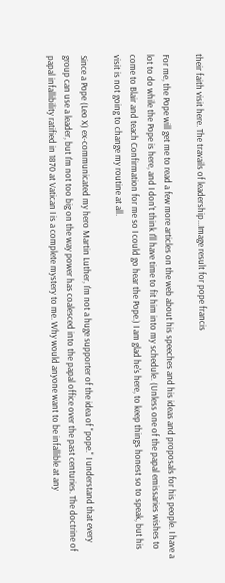their faith visit here. The travails of leadership...Image result for pope francis

For me, the Pope will get me to read a few more articles on the web about his speeches and his ideas and proposals for his people. I have a lot to do while the Pope is here, and I don't think I'll have time to fit him into my schedule. (Unless one of the papal emissaries wishes to come to Blair and teach Confirmation for me so I could go hear the Pope.) I am glad he's here, to keep things honest so to speak, but his visit is not going to change my routine at all.

Since a Pope (Leo X) ex-communicated my hero Martin Luther, I'm not a huge supporter of the idea of "pope." I understand that every group can use a leader, but I'm not too big on the way power has coalesced into the papal office over the past centuries. The doctrine of papal infallibility ratified in 1870 at Vatican I is a complete mystery to me. Why would anyone want to be infallible at any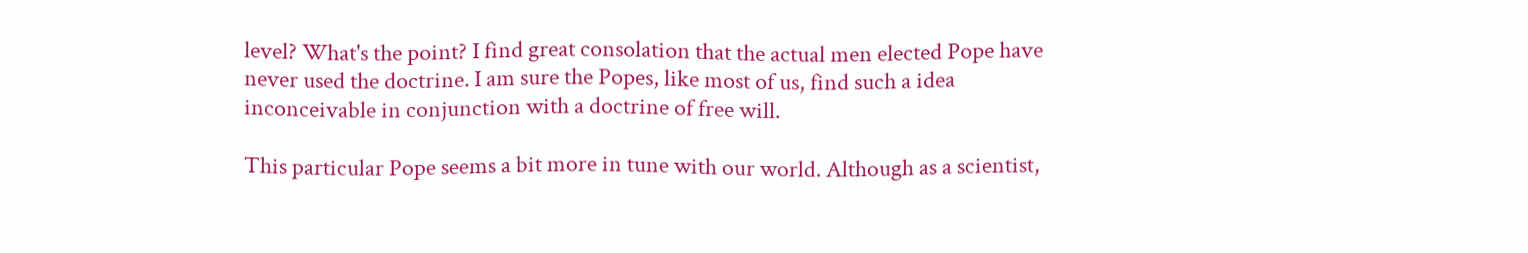level? What's the point? I find great consolation that the actual men elected Pope have never used the doctrine. I am sure the Popes, like most of us, find such a idea inconceivable in conjunction with a doctrine of free will.

This particular Pope seems a bit more in tune with our world. Although as a scientist,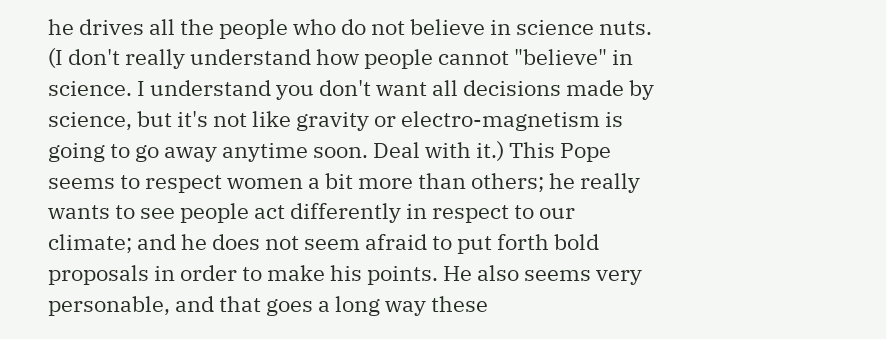he drives all the people who do not believe in science nuts. (I don't really understand how people cannot "believe" in science. I understand you don't want all decisions made by science, but it's not like gravity or electro-magnetism is going to go away anytime soon. Deal with it.) This Pope seems to respect women a bit more than others; he really wants to see people act differently in respect to our climate; and he does not seem afraid to put forth bold proposals in order to make his points. He also seems very personable, and that goes a long way these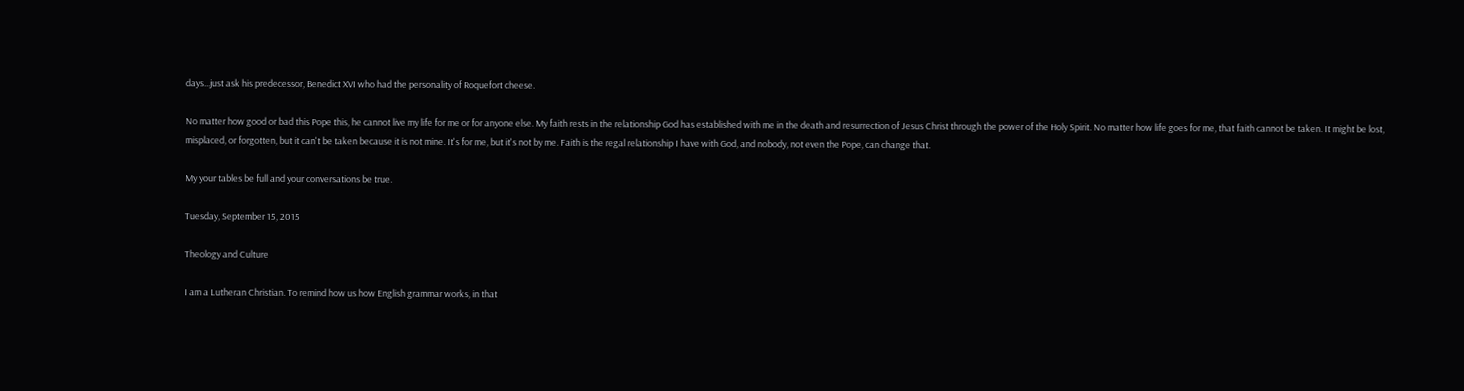days...just ask his predecessor, Benedict XVI who had the personality of Roquefort cheese.

No matter how good or bad this Pope this, he cannot live my life for me or for anyone else. My faith rests in the relationship God has established with me in the death and resurrection of Jesus Christ through the power of the Holy Spirit. No matter how life goes for me, that faith cannot be taken. It might be lost, misplaced, or forgotten, but it can't be taken because it is not mine. It's for me, but it's not by me. Faith is the regal relationship I have with God, and nobody, not even the Pope, can change that.

My your tables be full and your conversations be true.

Tuesday, September 15, 2015

Theology and Culture

I am a Lutheran Christian. To remind how us how English grammar works, in that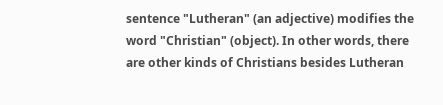sentence "Lutheran" (an adjective) modifies the word "Christian" (object). In other words, there are other kinds of Christians besides Lutheran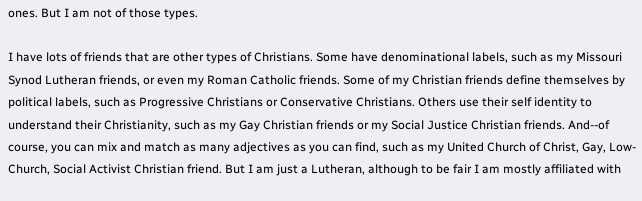ones. But I am not of those types.

I have lots of friends that are other types of Christians. Some have denominational labels, such as my Missouri Synod Lutheran friends, or even my Roman Catholic friends. Some of my Christian friends define themselves by political labels, such as Progressive Christians or Conservative Christians. Others use their self identity to understand their Christianity, such as my Gay Christian friends or my Social Justice Christian friends. And--of course, you can mix and match as many adjectives as you can find, such as my United Church of Christ, Gay, Low-Church, Social Activist Christian friend. But I am just a Lutheran, although to be fair I am mostly affiliated with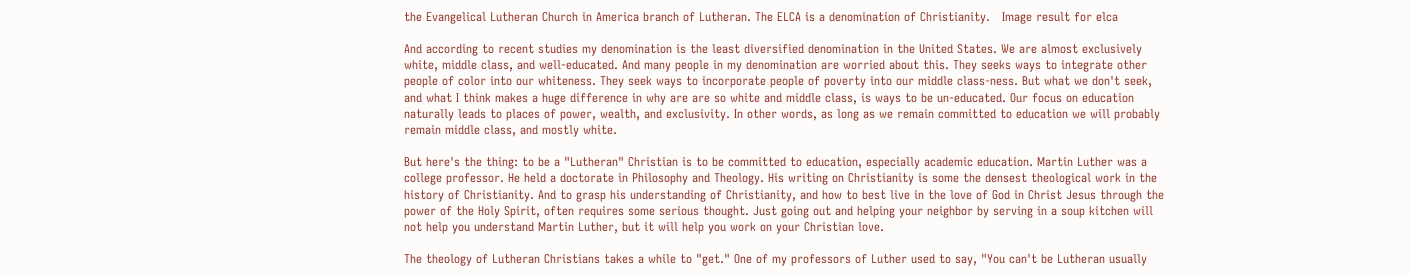the Evangelical Lutheran Church in America branch of Lutheran. The ELCA is a denomination of Christianity.   Image result for elca

And according to recent studies my denomination is the least diversified denomination in the United States. We are almost exclusively white, middle class, and well-educated. And many people in my denomination are worried about this. They seeks ways to integrate other people of color into our whiteness. They seek ways to incorporate people of poverty into our middle class-ness. But what we don't seek, and what I think makes a huge difference in why are are so white and middle class, is ways to be un-educated. Our focus on education naturally leads to places of power, wealth, and exclusivity. In other words, as long as we remain committed to education we will probably remain middle class, and mostly white.

But here's the thing: to be a "Lutheran" Christian is to be committed to education, especially academic education. Martin Luther was a college professor. He held a doctorate in Philosophy and Theology. His writing on Christianity is some the densest theological work in the history of Christianity. And to grasp his understanding of Christianity, and how to best live in the love of God in Christ Jesus through the power of the Holy Spirit, often requires some serious thought. Just going out and helping your neighbor by serving in a soup kitchen will not help you understand Martin Luther, but it will help you work on your Christian love.

The theology of Lutheran Christians takes a while to "get." One of my professors of Luther used to say, "You can't be Lutheran usually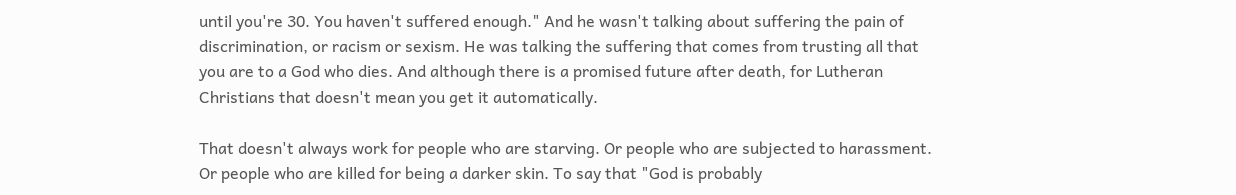until you're 30. You haven't suffered enough." And he wasn't talking about suffering the pain of discrimination, or racism or sexism. He was talking the suffering that comes from trusting all that you are to a God who dies. And although there is a promised future after death, for Lutheran Christians that doesn't mean you get it automatically.

That doesn't always work for people who are starving. Or people who are subjected to harassment. Or people who are killed for being a darker skin. To say that "God is probably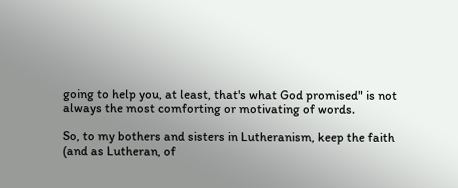going to help you, at least, that's what God promised" is not always the most comforting or motivating of words.

So, to my bothers and sisters in Lutheranism, keep the faith (and as Lutheran, of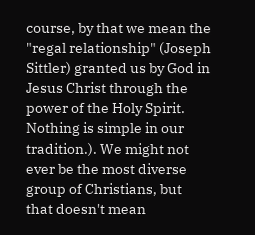course, by that we mean the "regal relationship" (Joseph Sittler) granted us by God in Jesus Christ through the power of the Holy Spirit. Nothing is simple in our tradition.). We might not ever be the most diverse group of Christians, but that doesn't mean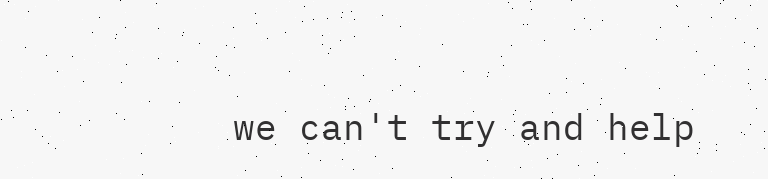we can't try and help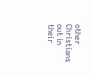other Christians out in their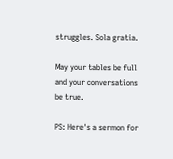struggles. Sola gratia.

May your tables be full and your conversations be true.

PS: Here's a sermon for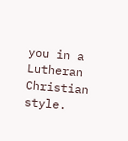you in a Lutheran Christian style.